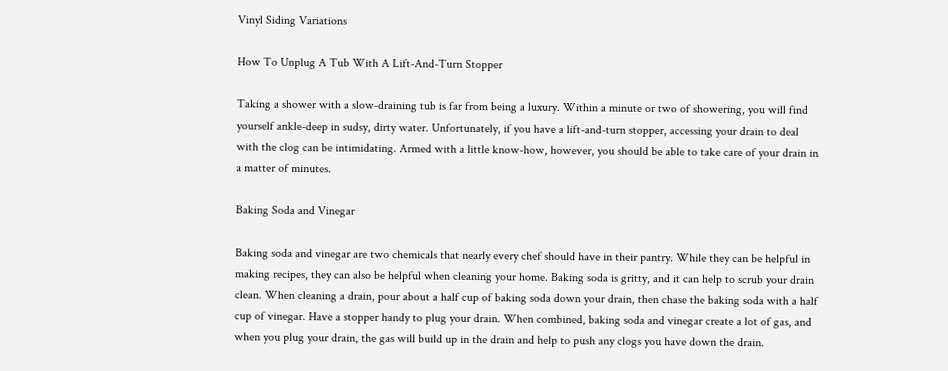Vinyl Siding Variations

How To Unplug A Tub With A Lift-And-Turn Stopper

Taking a shower with a slow-draining tub is far from being a luxury. Within a minute or two of showering, you will find yourself ankle-deep in sudsy, dirty water. Unfortunately, if you have a lift-and-turn stopper, accessing your drain to deal with the clog can be intimidating. Armed with a little know-how, however, you should be able to take care of your drain in a matter of minutes.

Baking Soda and Vinegar

Baking soda and vinegar are two chemicals that nearly every chef should have in their pantry. While they can be helpful in making recipes, they can also be helpful when cleaning your home. Baking soda is gritty, and it can help to scrub your drain clean. When cleaning a drain, pour about a half cup of baking soda down your drain, then chase the baking soda with a half cup of vinegar. Have a stopper handy to plug your drain. When combined, baking soda and vinegar create a lot of gas, and when you plug your drain, the gas will build up in the drain and help to push any clogs you have down the drain.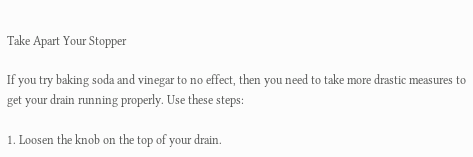Take Apart Your Stopper

If you try baking soda and vinegar to no effect, then you need to take more drastic measures to get your drain running properly. Use these steps:

1. Loosen the knob on the top of your drain.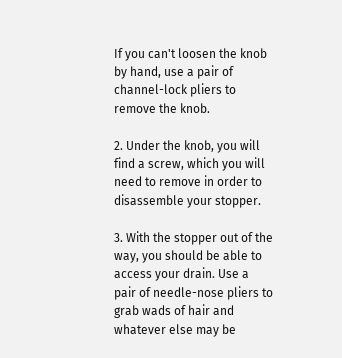If you can't loosen the knob by hand, use a pair of channel-lock pliers to remove the knob.

2. Under the knob, you will find a screw, which you will need to remove in order to disassemble your stopper.

3. With the stopper out of the way, you should be able to access your drain. Use a pair of needle-nose pliers to grab wads of hair and whatever else may be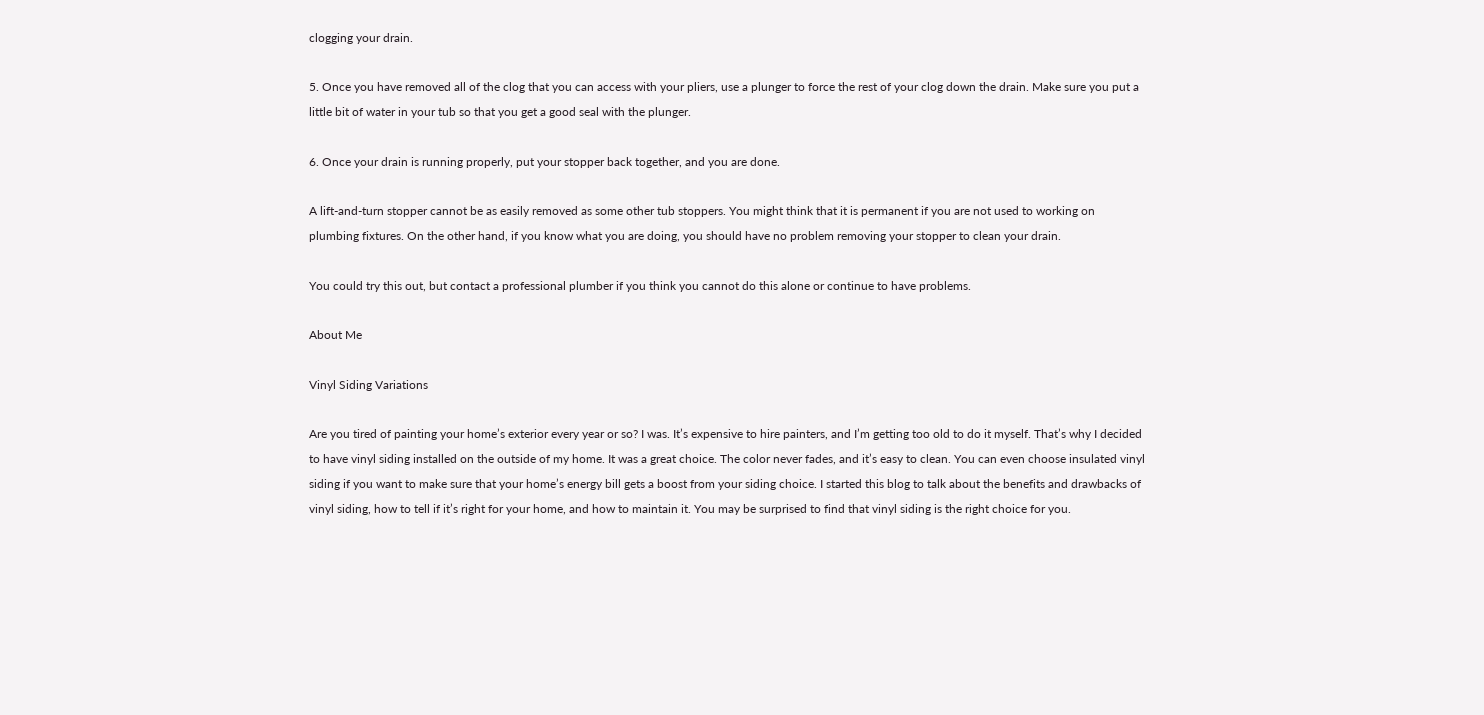clogging your drain.

5. Once you have removed all of the clog that you can access with your pliers, use a plunger to force the rest of your clog down the drain. Make sure you put a little bit of water in your tub so that you get a good seal with the plunger.

6. Once your drain is running properly, put your stopper back together, and you are done.

A lift-and-turn stopper cannot be as easily removed as some other tub stoppers. You might think that it is permanent if you are not used to working on plumbing fixtures. On the other hand, if you know what you are doing, you should have no problem removing your stopper to clean your drain.

You could try this out, but contact a professional plumber if you think you cannot do this alone or continue to have problems.

About Me

Vinyl Siding Variations

Are you tired of painting your home’s exterior every year or so? I was. It’s expensive to hire painters, and I’m getting too old to do it myself. That’s why I decided to have vinyl siding installed on the outside of my home. It was a great choice. The color never fades, and it’s easy to clean. You can even choose insulated vinyl siding if you want to make sure that your home’s energy bill gets a boost from your siding choice. I started this blog to talk about the benefits and drawbacks of vinyl siding, how to tell if it’s right for your home, and how to maintain it. You may be surprised to find that vinyl siding is the right choice for you.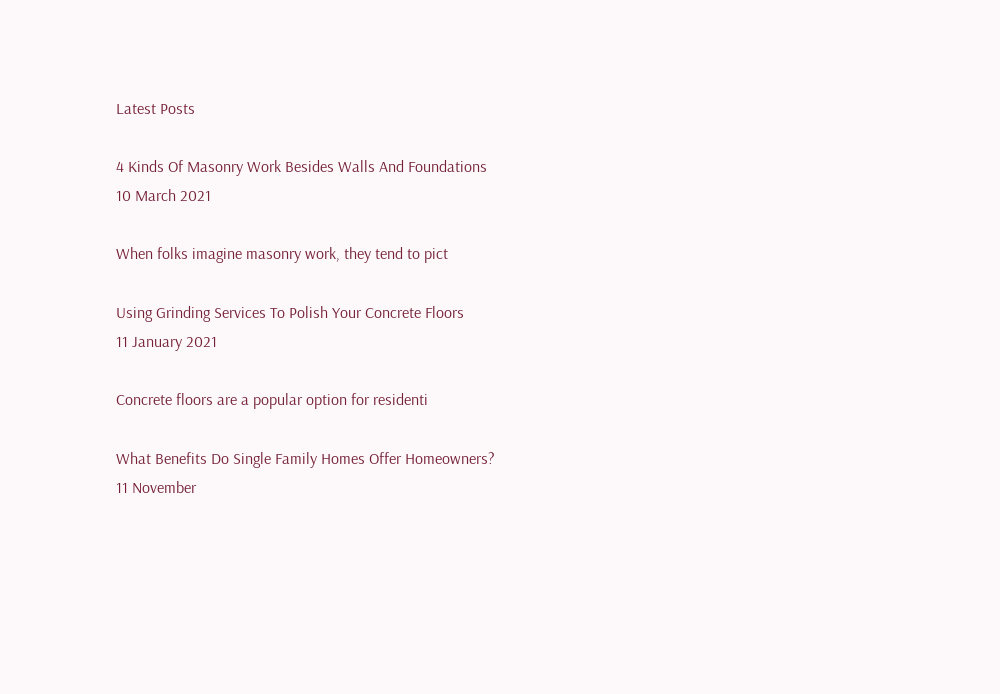Latest Posts

4 Kinds Of Masonry Work Besides Walls And Foundations
10 March 2021

When folks imagine masonry work, they tend to pict

Using Grinding Services To Polish Your Concrete Floors
11 January 2021

Concrete floors are a popular option for residenti

What Benefits Do Single Family Homes Offer Homeowners?
11 November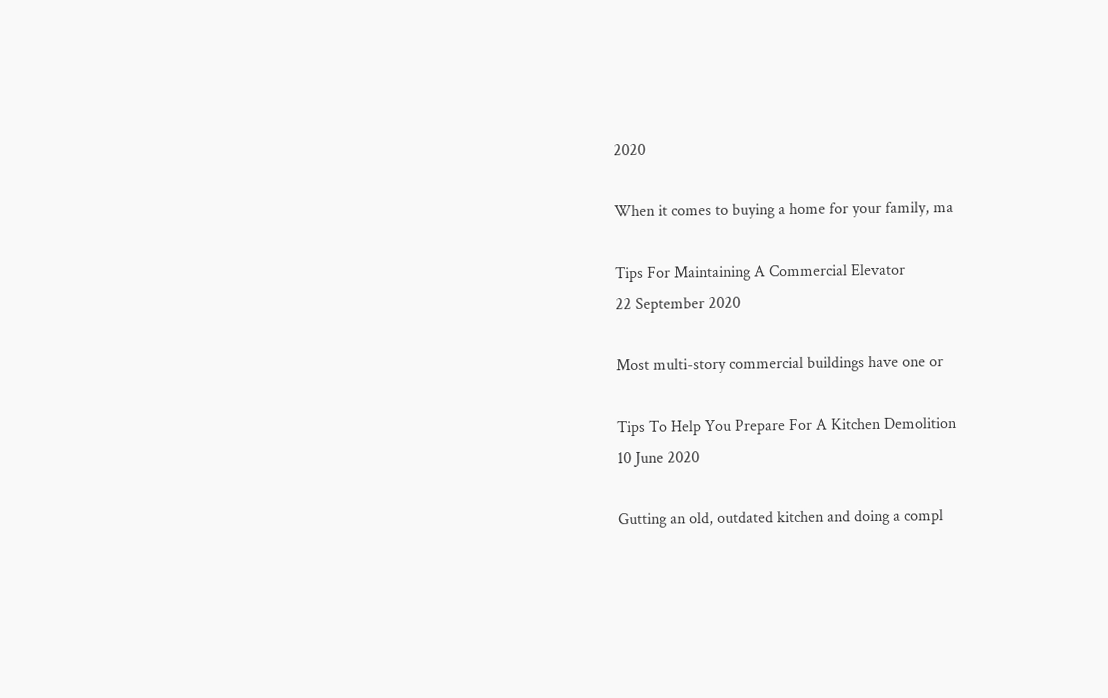2020

When it comes to buying a home for your family, ma

Tips For Maintaining A Commercial Elevator
22 September 2020

Most multi-story commercial buildings have one or

Tips To Help You Prepare For A Kitchen Demolition
10 June 2020

Gutting an old, outdated kitchen and doing a compl